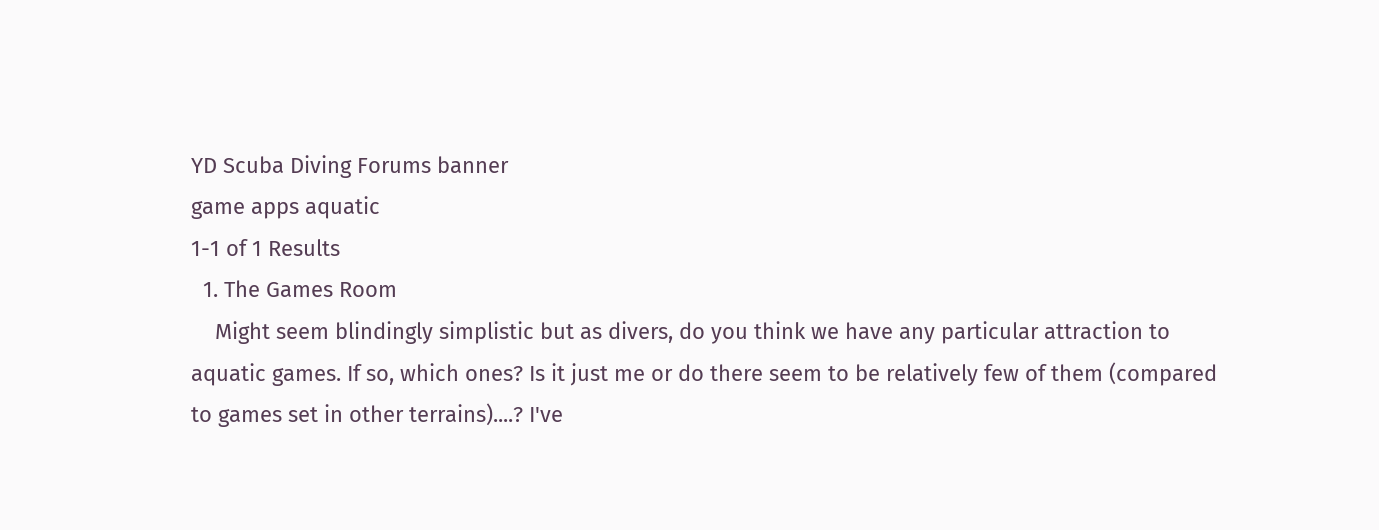YD Scuba Diving Forums banner
game apps aquatic
1-1 of 1 Results
  1. The Games Room
    Might seem blindingly simplistic but as divers, do you think we have any particular attraction to aquatic games. If so, which ones? Is it just me or do there seem to be relatively few of them (compared to games set in other terrains)....? I've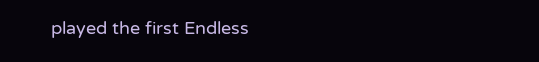played the first Endless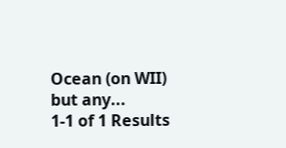Ocean (on WII) but any...
1-1 of 1 Results